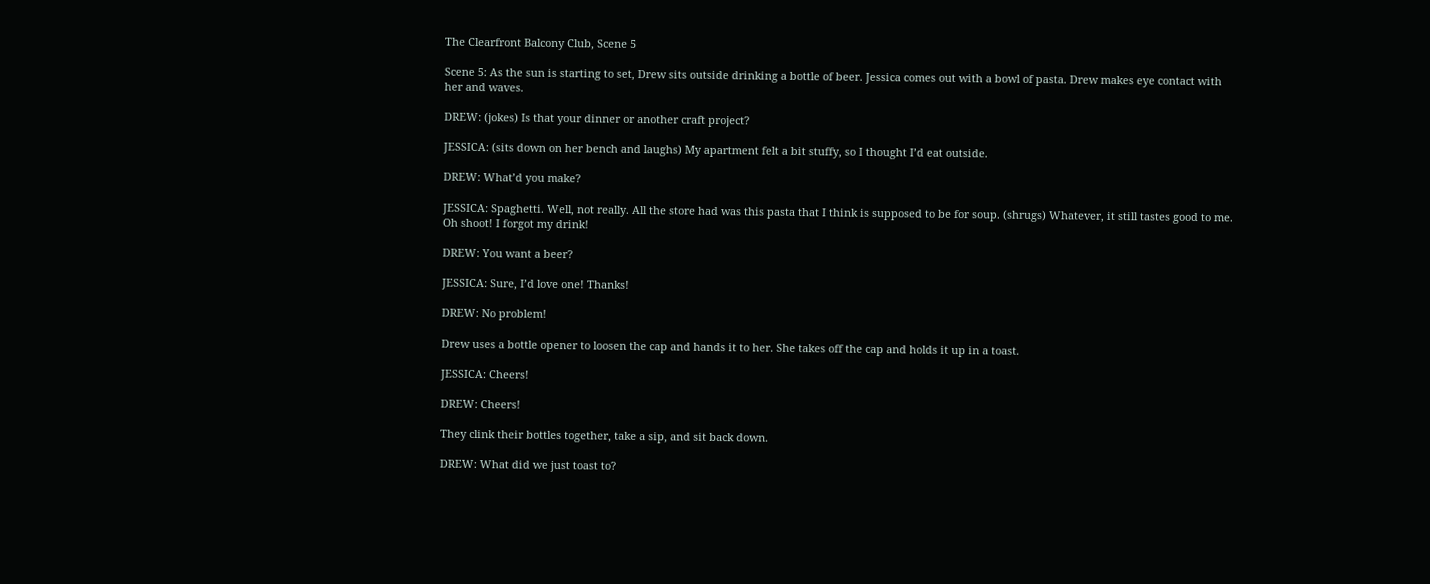The Clearfront Balcony Club, Scene 5

Scene 5: As the sun is starting to set, Drew sits outside drinking a bottle of beer. Jessica comes out with a bowl of pasta. Drew makes eye contact with her and waves.

DREW: (jokes) Is that your dinner or another craft project?

JESSICA: (sits down on her bench and laughs) My apartment felt a bit stuffy, so I thought I’d eat outside.

DREW: What’d you make?

JESSICA: Spaghetti. Well, not really. All the store had was this pasta that I think is supposed to be for soup. (shrugs) Whatever, it still tastes good to me. Oh shoot! I forgot my drink!

DREW: You want a beer?

JESSICA: Sure, I’d love one! Thanks!

DREW: No problem!

Drew uses a bottle opener to loosen the cap and hands it to her. She takes off the cap and holds it up in a toast.

JESSICA: Cheers!

DREW: Cheers!

They clink their bottles together, take a sip, and sit back down.

DREW: What did we just toast to?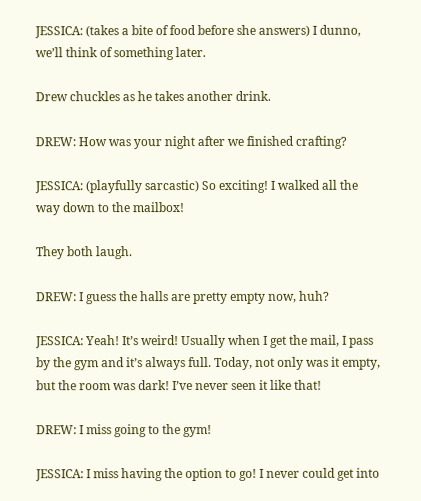JESSICA: (takes a bite of food before she answers) I dunno, we’ll think of something later.

Drew chuckles as he takes another drink.

DREW: How was your night after we finished crafting?

JESSICA: (playfully sarcastic) So exciting! I walked all the way down to the mailbox!

They both laugh.

DREW: I guess the halls are pretty empty now, huh?

JESSICA: Yeah! It’s weird! Usually when I get the mail, I pass by the gym and it’s always full. Today, not only was it empty, but the room was dark! I’ve never seen it like that!

DREW: I miss going to the gym!

JESSICA: I miss having the option to go! I never could get into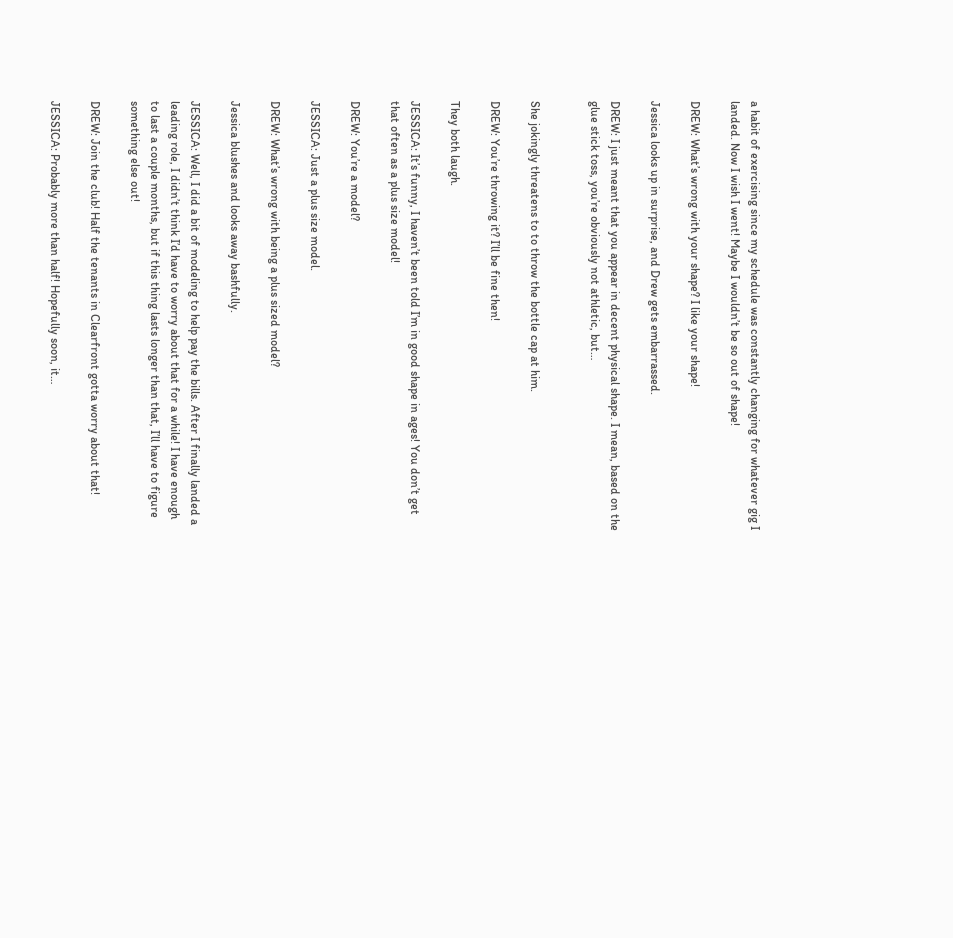a habit of exercising since my schedule was constantly changing for whatever gig I landed. Now I wish I went! Maybe I wouldn’t be so out of shape!

DREW: What’s wrong with your shape? I like your shape!

Jessica looks up in surprise, and Drew gets embarrassed.

DREW: I just meant that you appear in decent physical shape. I mean, based on the glue stick toss, you’re obviously not athletic, but…


She jokingly threatens to to throw the bottle cap at him.

DREW: You’re throwing it? I’ll be fine then!

They both laugh.

JESSICA: It’s funny, I haven’t been told I’m in good shape in ages! You don’t get that often as a plus size model!

DREW: You’re a model?

JESSICA: Just a plus size model.

DREW: What’s wrong with being a plus sized model?

Jessica blushes and looks away bashfully.

JESSICA: Well, I did a bit of modeling to help pay the bills. After I finally landed a leading role, I didn’t think I’d have to worry about that for a while! I have enough to last a couple months, but if this thing lasts longer than that, I’ll have to figure something else out!

DREW: Join the club! Half the tenants in Clearfront gotta worry about that!

JESSICA: Probably more than half! Hopefully soon, it…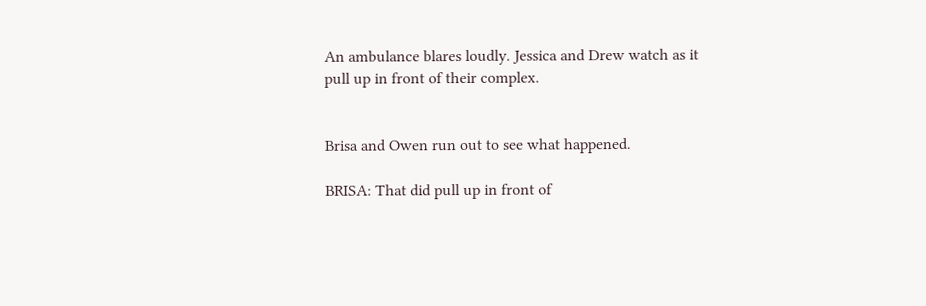An ambulance blares loudly. Jessica and Drew watch as it pull up in front of their complex.


Brisa and Owen run out to see what happened.

BRISA: That did pull up in front of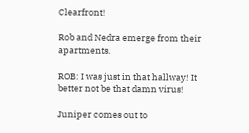Clearfront!

Rob and Nedra emerge from their apartments.

ROB: I was just in that hallway! It better not be that damn virus!

Juniper comes out to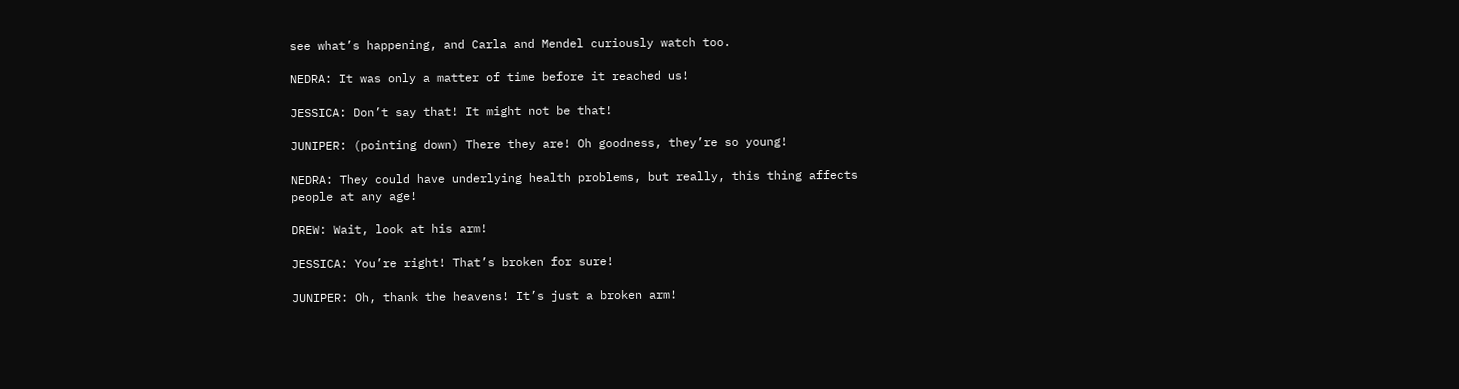see what’s happening, and Carla and Mendel curiously watch too.

NEDRA: It was only a matter of time before it reached us!

JESSICA: Don’t say that! It might not be that!

JUNIPER: (pointing down) There they are! Oh goodness, they’re so young!

NEDRA: They could have underlying health problems, but really, this thing affects people at any age!

DREW: Wait, look at his arm!

JESSICA: You’re right! That’s broken for sure!

JUNIPER: Oh, thank the heavens! It’s just a broken arm!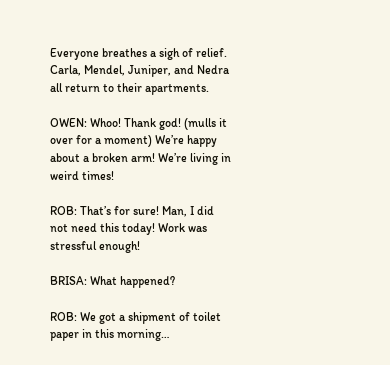Everyone breathes a sigh of relief. Carla, Mendel, Juniper, and Nedra all return to their apartments.

OWEN: Whoo! Thank god! (mulls it over for a moment) We’re happy about a broken arm! We’re living in weird times!

ROB: That’s for sure! Man, I did not need this today! Work was stressful enough!

BRISA: What happened?

ROB: We got a shipment of toilet paper in this morning…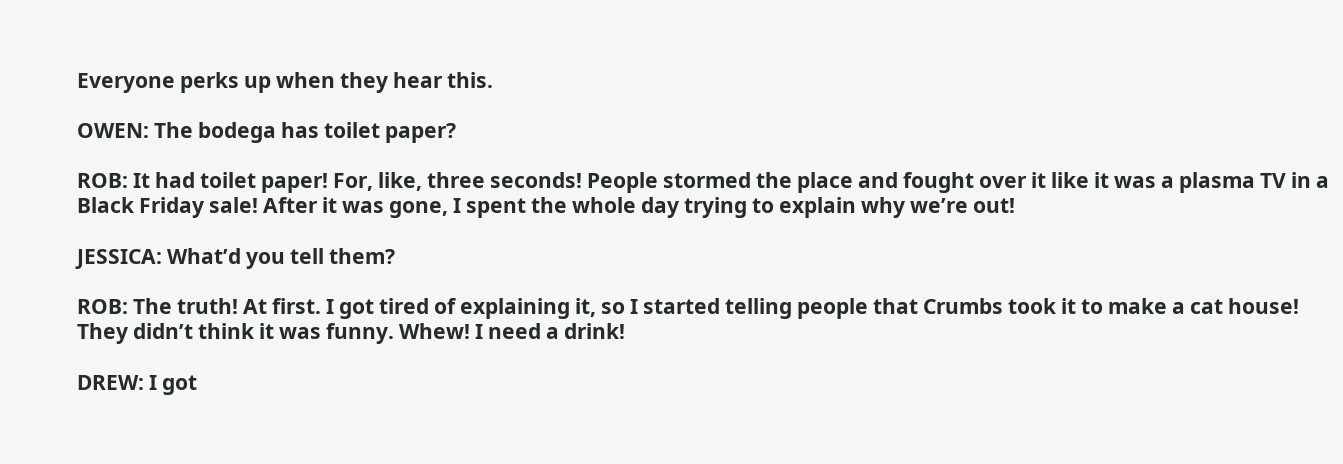Everyone perks up when they hear this.

OWEN: The bodega has toilet paper?

ROB: It had toilet paper! For, like, three seconds! People stormed the place and fought over it like it was a plasma TV in a Black Friday sale! After it was gone, I spent the whole day trying to explain why we’re out!

JESSICA: What’d you tell them?

ROB: The truth! At first. I got tired of explaining it, so I started telling people that Crumbs took it to make a cat house! They didn’t think it was funny. Whew! I need a drink!

DREW: I got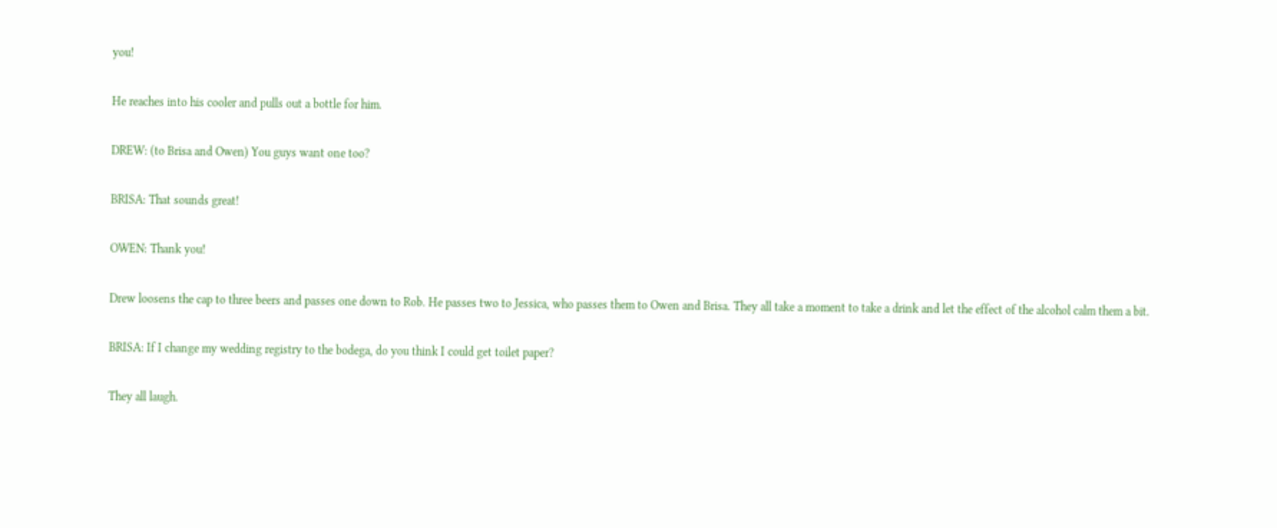you!

He reaches into his cooler and pulls out a bottle for him.

DREW: (to Brisa and Owen) You guys want one too?

BRISA: That sounds great!

OWEN: Thank you!

Drew loosens the cap to three beers and passes one down to Rob. He passes two to Jessica, who passes them to Owen and Brisa. They all take a moment to take a drink and let the effect of the alcohol calm them a bit.

BRISA: If I change my wedding registry to the bodega, do you think I could get toilet paper?

They all laugh.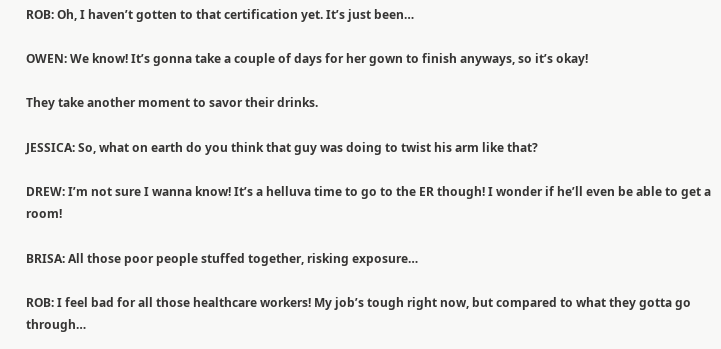ROB: Oh, I haven’t gotten to that certification yet. It’s just been…

OWEN: We know! It’s gonna take a couple of days for her gown to finish anyways, so it’s okay!

They take another moment to savor their drinks.

JESSICA: So, what on earth do you think that guy was doing to twist his arm like that?

DREW: I’m not sure I wanna know! It’s a helluva time to go to the ER though! I wonder if he’ll even be able to get a room!

BRISA: All those poor people stuffed together, risking exposure…

ROB: I feel bad for all those healthcare workers! My job’s tough right now, but compared to what they gotta go through…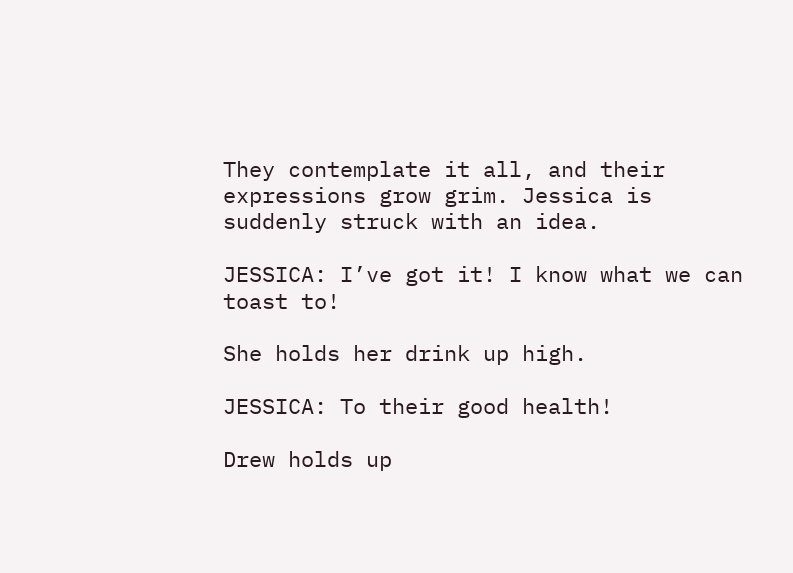They contemplate it all, and their expressions grow grim. Jessica is suddenly struck with an idea.

JESSICA: I’ve got it! I know what we can toast to!

She holds her drink up high.

JESSICA: To their good health!

Drew holds up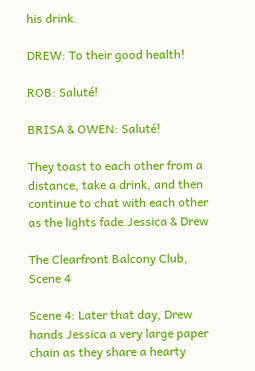his drink.

DREW: To their good health!

ROB: Saluté!

BRISA & OWEN: Saluté!

They toast to each other from a distance, take a drink, and then continue to chat with each other as the lights fade.Jessica & Drew

The Clearfront Balcony Club, Scene 4

Scene 4: Later that day, Drew hands Jessica a very large paper chain as they share a hearty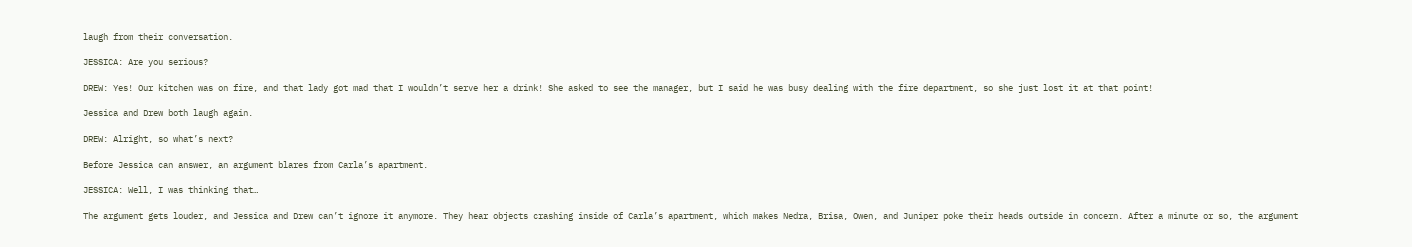laugh from their conversation.

JESSICA: Are you serious?

DREW: Yes! Our kitchen was on fire, and that lady got mad that I wouldn’t serve her a drink! She asked to see the manager, but I said he was busy dealing with the fire department, so she just lost it at that point!

Jessica and Drew both laugh again.

DREW: Alright, so what’s next?

Before Jessica can answer, an argument blares from Carla’s apartment.

JESSICA: Well, I was thinking that…

The argument gets louder, and Jessica and Drew can’t ignore it anymore. They hear objects crashing inside of Carla’s apartment, which makes Nedra, Brisa, Owen, and Juniper poke their heads outside in concern. After a minute or so, the argument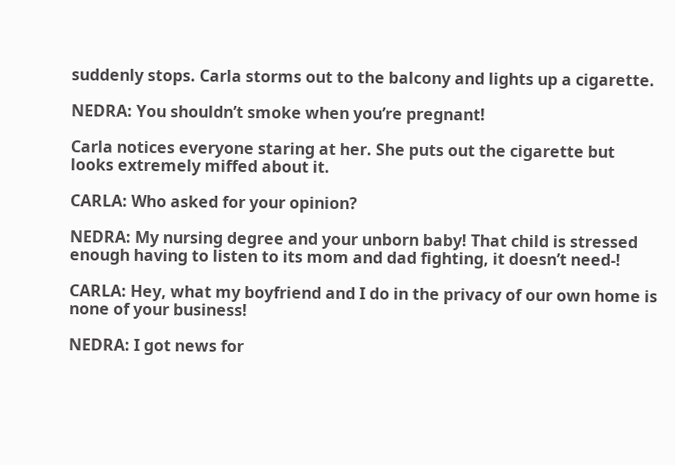suddenly stops. Carla storms out to the balcony and lights up a cigarette.

NEDRA: You shouldn’t smoke when you’re pregnant!

Carla notices everyone staring at her. She puts out the cigarette but looks extremely miffed about it.

CARLA: Who asked for your opinion?

NEDRA: My nursing degree and your unborn baby! That child is stressed enough having to listen to its mom and dad fighting, it doesn’t need-!

CARLA: Hey, what my boyfriend and I do in the privacy of our own home is none of your business!

NEDRA: I got news for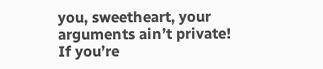you, sweetheart, your arguments ain’t private! If you’re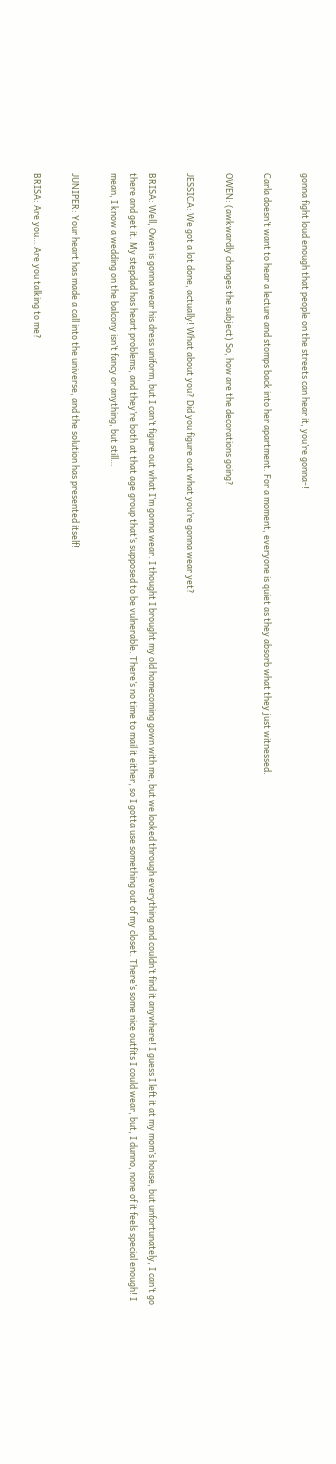gonna fight loud enough that people on the streets can hear it, you’re gonna-!

Carla doesn’t want to hear a lecture and stomps back into her apartment. For a moment, everyone is quiet as they absorb what they just witnessed.

OWEN: (awkwardly changes the subject) So, how are the decorations going?

JESSICA: We got a lot done, actually! What about you? Did you figure out what you’re gonna wear yet?

BRISA: Well, Owen is gonna wear his dress uniform, but I can’t figure out what I’m gonna wear. I thought I brought my old homecoming gown with me, but we looked through everything and couldn’t find it anywhere! I guess I left it at my mom’s house, but unfortunately, I can’t go there and get it. My stepdad has heart problems, and they’re both at that age group that’s supposed to be vulnerable. There’s no time to mail it either, so I gotta use something out of my closet. There’s some nice outfits I could wear, but, I dunno, none of it feels special enough! I mean, I know a wedding on the balcony isn’t fancy or anything, but still…

JUNIPER: Your heart has made a call into the universe, and the solution has presented itself!

BRISA: Are you… Are you talking to me?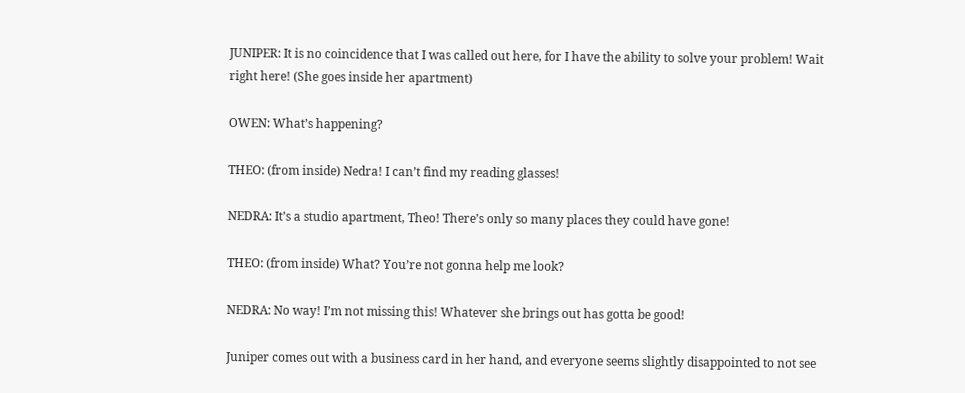JUNIPER: It is no coincidence that I was called out here, for I have the ability to solve your problem! Wait right here! (She goes inside her apartment)

OWEN: What’s happening?

THEO: (from inside) Nedra! I can’t find my reading glasses!

NEDRA: It’s a studio apartment, Theo! There’s only so many places they could have gone!

THEO: (from inside) What? You’re not gonna help me look?

NEDRA: No way! I’m not missing this! Whatever she brings out has gotta be good!

Juniper comes out with a business card in her hand, and everyone seems slightly disappointed to not see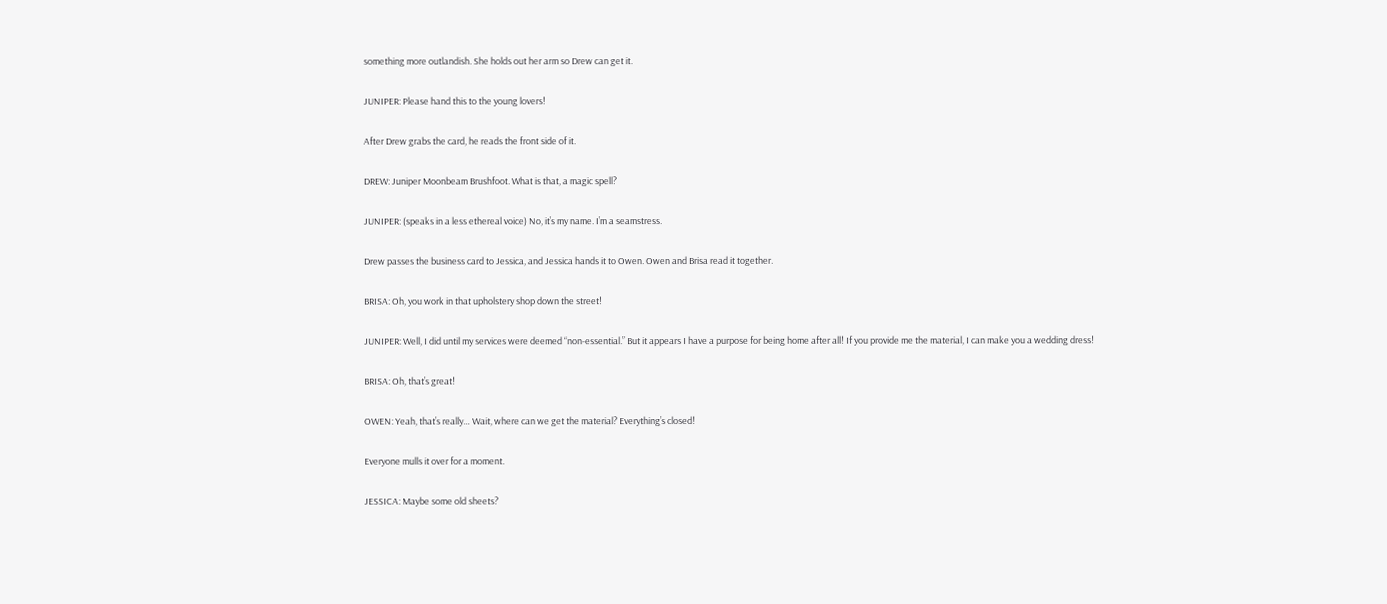something more outlandish. She holds out her arm so Drew can get it.

JUNIPER: Please hand this to the young lovers!

After Drew grabs the card, he reads the front side of it.

DREW: Juniper Moonbeam Brushfoot. What is that, a magic spell?

JUNIPER: (speaks in a less ethereal voice) No, it’s my name. I’m a seamstress.

Drew passes the business card to Jessica, and Jessica hands it to Owen. Owen and Brisa read it together.

BRISA: Oh, you work in that upholstery shop down the street!

JUNIPER: Well, I did until my services were deemed “non-essential.” But it appears I have a purpose for being home after all! If you provide me the material, I can make you a wedding dress!

BRISA: Oh, that’s great!

OWEN: Yeah, that’s really… Wait, where can we get the material? Everything’s closed!

Everyone mulls it over for a moment.

JESSICA: Maybe some old sheets?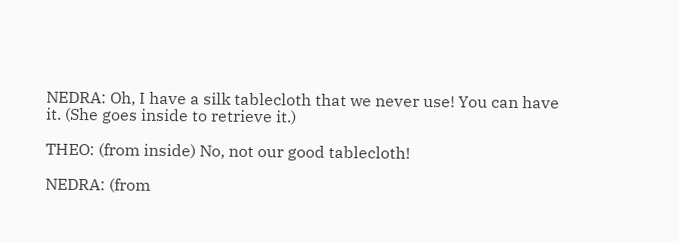NEDRA: Oh, I have a silk tablecloth that we never use! You can have it. (She goes inside to retrieve it.)

THEO: (from inside) No, not our good tablecloth!

NEDRA: (from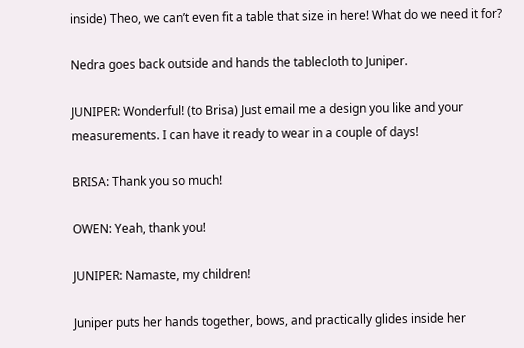inside) Theo, we can’t even fit a table that size in here! What do we need it for?

Nedra goes back outside and hands the tablecloth to Juniper.

JUNIPER: Wonderful! (to Brisa) Just email me a design you like and your measurements. I can have it ready to wear in a couple of days!

BRISA: Thank you so much!

OWEN: Yeah, thank you!

JUNIPER: Namaste, my children!

Juniper puts her hands together, bows, and practically glides inside her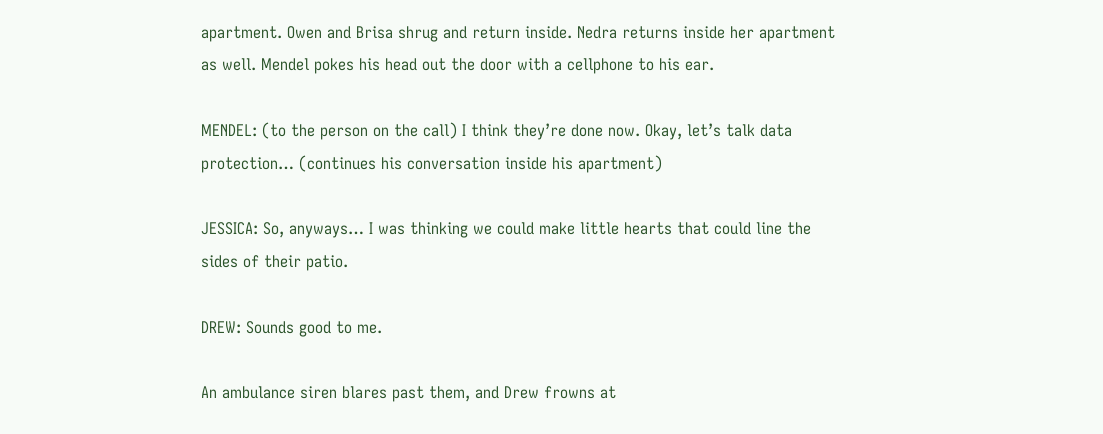apartment. Owen and Brisa shrug and return inside. Nedra returns inside her apartment as well. Mendel pokes his head out the door with a cellphone to his ear.

MENDEL: (to the person on the call) I think they’re done now. Okay, let’s talk data protection… (continues his conversation inside his apartment)

JESSICA: So, anyways… I was thinking we could make little hearts that could line the sides of their patio.

DREW: Sounds good to me.

An ambulance siren blares past them, and Drew frowns at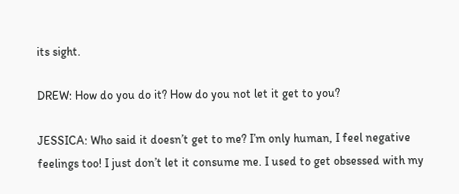its sight.

DREW: How do you do it? How do you not let it get to you?

JESSICA: Who said it doesn’t get to me? I’m only human, I feel negative feelings too! I just don’t let it consume me. I used to get obsessed with my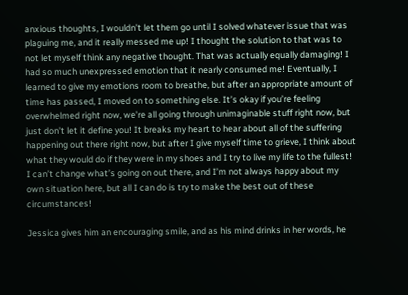anxious thoughts, I wouldn’t let them go until I solved whatever issue that was plaguing me, and it really messed me up! I thought the solution to that was to not let myself think any negative thought. That was actually equally damaging! I had so much unexpressed emotion that it nearly consumed me! Eventually, I learned to give my emotions room to breathe, but after an appropriate amount of time has passed, I moved on to something else. It’s okay if you’re feeling overwhelmed right now, we’re all going through unimaginable stuff right now, but just don’t let it define you! It breaks my heart to hear about all of the suffering happening out there right now, but after I give myself time to grieve, I think about what they would do if they were in my shoes and I try to live my life to the fullest! I can’t change what’s going on out there, and I’m not always happy about my own situation here, but all I can do is try to make the best out of these circumstances!

Jessica gives him an encouraging smile, and as his mind drinks in her words, he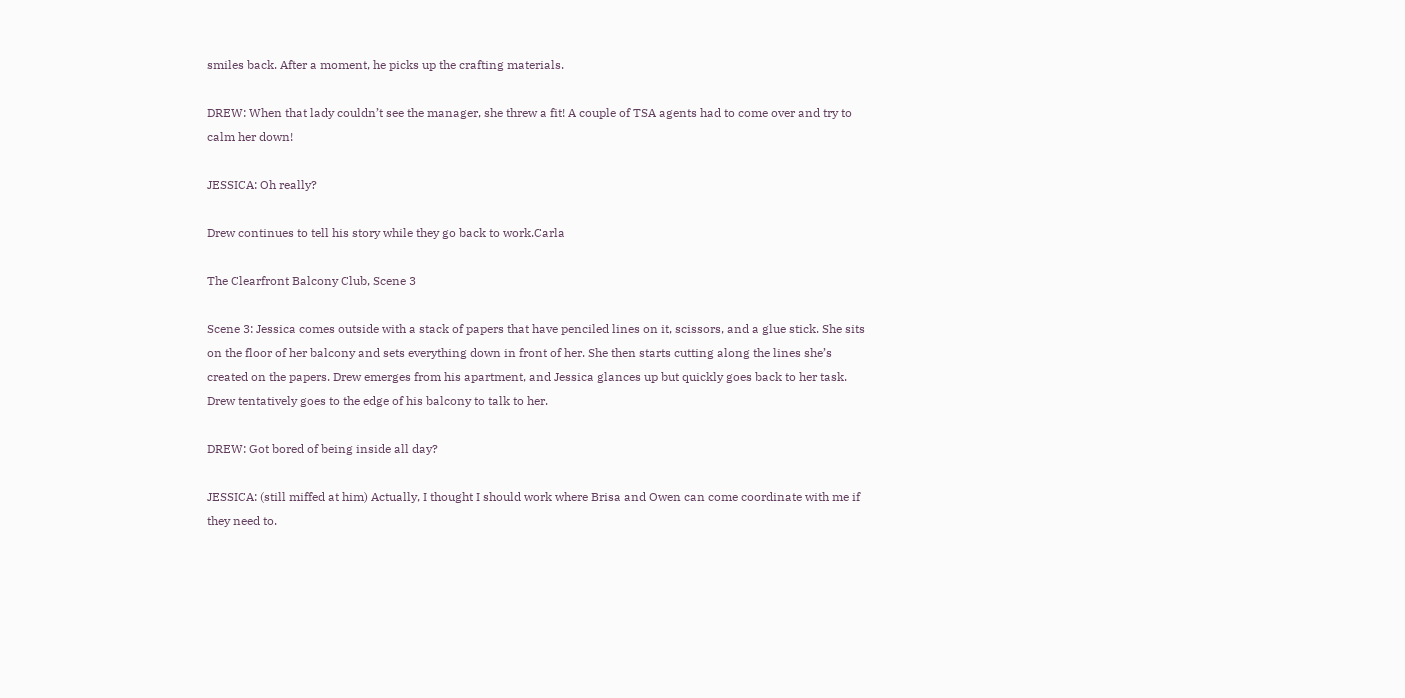smiles back. After a moment, he picks up the crafting materials.

DREW: When that lady couldn’t see the manager, she threw a fit! A couple of TSA agents had to come over and try to calm her down!

JESSICA: Oh really?

Drew continues to tell his story while they go back to work.Carla

The Clearfront Balcony Club, Scene 3

Scene 3: Jessica comes outside with a stack of papers that have penciled lines on it, scissors, and a glue stick. She sits on the floor of her balcony and sets everything down in front of her. She then starts cutting along the lines she’s created on the papers. Drew emerges from his apartment, and Jessica glances up but quickly goes back to her task. Drew tentatively goes to the edge of his balcony to talk to her.

DREW: Got bored of being inside all day?

JESSICA: (still miffed at him) Actually, I thought I should work where Brisa and Owen can come coordinate with me if they need to.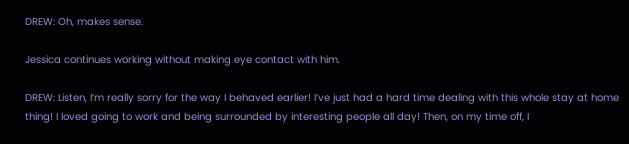DREW: Oh, makes sense.

Jessica continues working without making eye contact with him.

DREW: Listen, I’m really sorry for the way I behaved earlier! I’ve just had a hard time dealing with this whole stay at home thing! I loved going to work and being surrounded by interesting people all day! Then, on my time off, I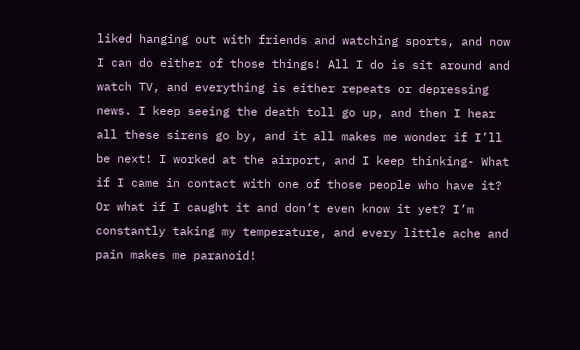liked hanging out with friends and watching sports, and now I can do either of those things! All I do is sit around and watch TV, and everything is either repeats or depressing news. I keep seeing the death toll go up, and then I hear all these sirens go by, and it all makes me wonder if I’ll be next! I worked at the airport, and I keep thinking- What if I came in contact with one of those people who have it? Or what if I caught it and don’t even know it yet? I’m constantly taking my temperature, and every little ache and pain makes me paranoid!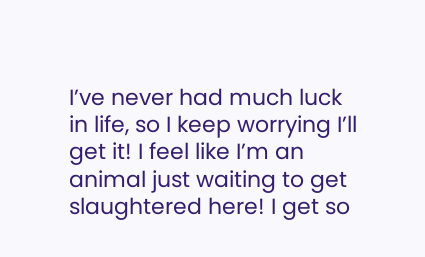I’ve never had much luck in life, so I keep worrying I’ll get it! I feel like I’m an animal just waiting to get slaughtered here! I get so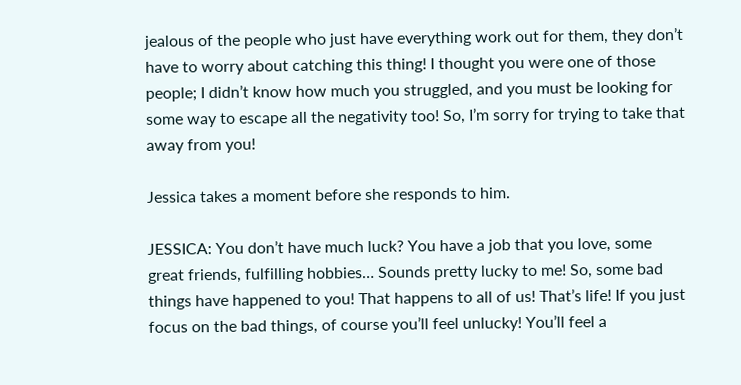jealous of the people who just have everything work out for them, they don’t have to worry about catching this thing! I thought you were one of those people; I didn’t know how much you struggled, and you must be looking for some way to escape all the negativity too! So, I’m sorry for trying to take that away from you!

Jessica takes a moment before she responds to him.

JESSICA: You don’t have much luck? You have a job that you love, some great friends, fulfilling hobbies… Sounds pretty lucky to me! So, some bad things have happened to you! That happens to all of us! That’s life! If you just focus on the bad things, of course you’ll feel unlucky! You’ll feel a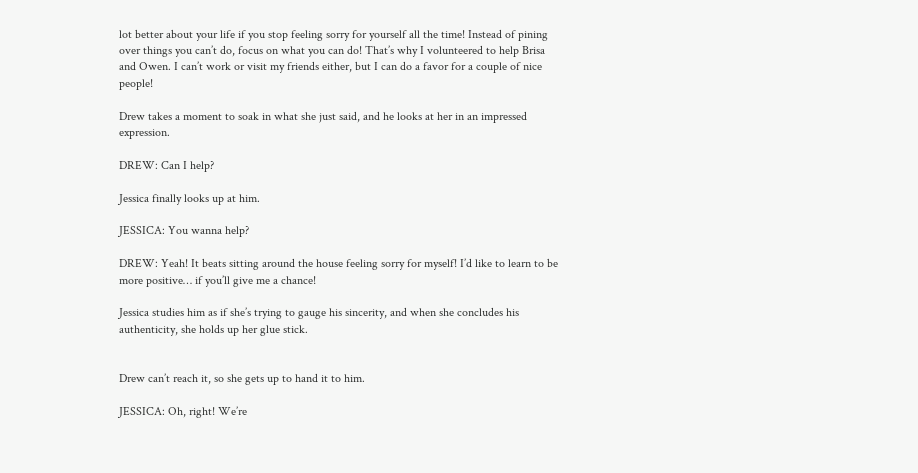lot better about your life if you stop feeling sorry for yourself all the time! Instead of pining over things you can’t do, focus on what you can do! That’s why I volunteered to help Brisa and Owen. I can’t work or visit my friends either, but I can do a favor for a couple of nice people!

Drew takes a moment to soak in what she just said, and he looks at her in an impressed expression.

DREW: Can I help?

Jessica finally looks up at him.

JESSICA: You wanna help?

DREW: Yeah! It beats sitting around the house feeling sorry for myself! I’d like to learn to be more positive… if you’ll give me a chance!

Jessica studies him as if she’s trying to gauge his sincerity, and when she concludes his authenticity, she holds up her glue stick.


Drew can’t reach it, so she gets up to hand it to him.

JESSICA: Oh, right! We’re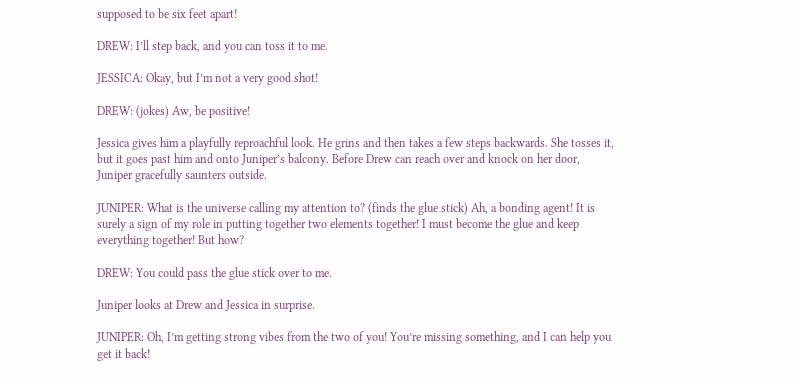supposed to be six feet apart!

DREW: I’ll step back, and you can toss it to me.

JESSICA: Okay, but I’m not a very good shot!

DREW: (jokes) Aw, be positive!

Jessica gives him a playfully reproachful look. He grins and then takes a few steps backwards. She tosses it, but it goes past him and onto Juniper’s balcony. Before Drew can reach over and knock on her door, Juniper gracefully saunters outside.

JUNIPER: What is the universe calling my attention to? (finds the glue stick) Ah, a bonding agent! It is surely a sign of my role in putting together two elements together! I must become the glue and keep everything together! But how?

DREW: You could pass the glue stick over to me.

Juniper looks at Drew and Jessica in surprise.

JUNIPER: Oh, I’m getting strong vibes from the two of you! You’re missing something, and I can help you get it back!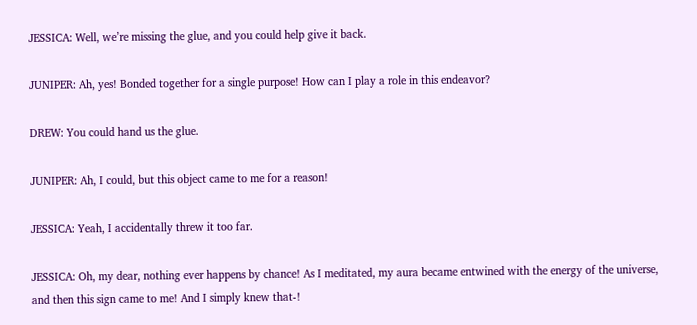JESSICA: Well, we’re missing the glue, and you could help give it back.

JUNIPER: Ah, yes! Bonded together for a single purpose! How can I play a role in this endeavor?

DREW: You could hand us the glue.

JUNIPER: Ah, I could, but this object came to me for a reason!

JESSICA: Yeah, I accidentally threw it too far.

JESSICA: Oh, my dear, nothing ever happens by chance! As I meditated, my aura became entwined with the energy of the universe, and then this sign came to me! And I simply knew that-!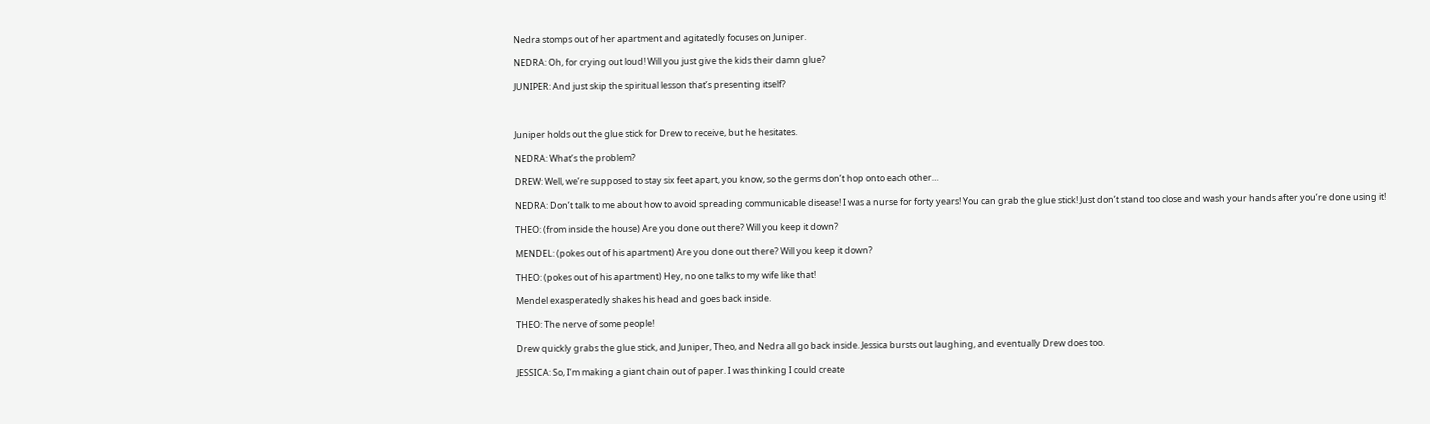Nedra stomps out of her apartment and agitatedly focuses on Juniper.

NEDRA: Oh, for crying out loud! Will you just give the kids their damn glue?

JUNIPER: And just skip the spiritual lesson that’s presenting itself?



Juniper holds out the glue stick for Drew to receive, but he hesitates.

NEDRA: What’s the problem?

DREW: Well, we’re supposed to stay six feet apart, you know, so the germs don’t hop onto each other…

NEDRA: Don’t talk to me about how to avoid spreading communicable disease! I was a nurse for forty years! You can grab the glue stick! Just don’t stand too close and wash your hands after you’re done using it!

THEO: (from inside the house) Are you done out there? Will you keep it down?

MENDEL: (pokes out of his apartment) Are you done out there? Will you keep it down?

THEO: (pokes out of his apartment) Hey, no one talks to my wife like that!

Mendel exasperatedly shakes his head and goes back inside.

THEO: The nerve of some people!

Drew quickly grabs the glue stick, and Juniper, Theo, and Nedra all go back inside. Jessica bursts out laughing, and eventually Drew does too.

JESSICA: So, I’m making a giant chain out of paper. I was thinking I could create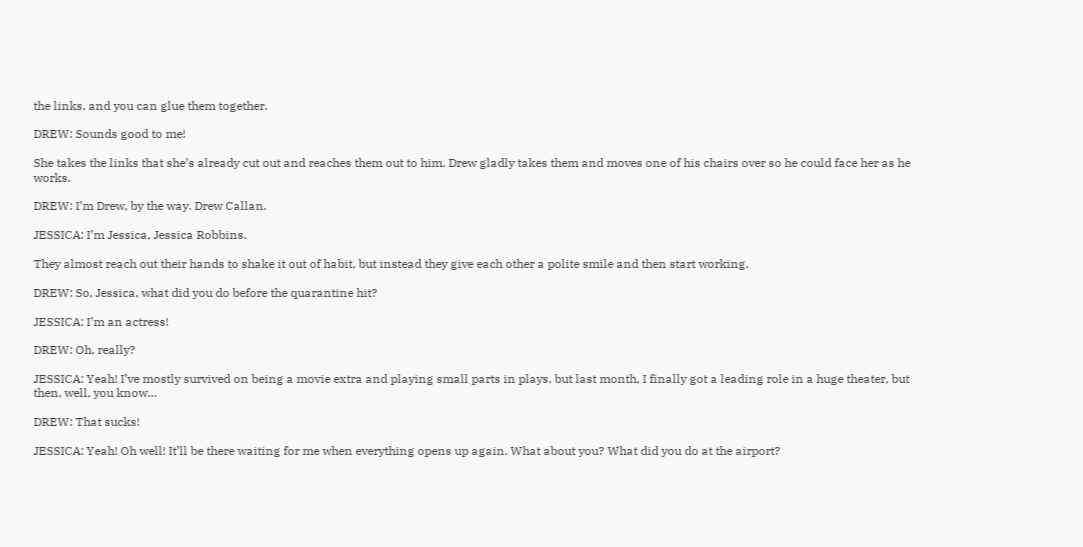the links, and you can glue them together.

DREW: Sounds good to me!

She takes the links that she’s already cut out and reaches them out to him. Drew gladly takes them and moves one of his chairs over so he could face her as he works.

DREW: I’m Drew, by the way. Drew Callan.

JESSICA: I’m Jessica, Jessica Robbins.

They almost reach out their hands to shake it out of habit, but instead they give each other a polite smile and then start working.

DREW: So, Jessica, what did you do before the quarantine hit?

JESSICA: I’m an actress!

DREW: Oh, really?

JESSICA: Yeah! I’ve mostly survived on being a movie extra and playing small parts in plays, but last month, I finally got a leading role in a huge theater, but then, well, you know…

DREW: That sucks!

JESSICA: Yeah! Oh well! It’ll be there waiting for me when everything opens up again. What about you? What did you do at the airport?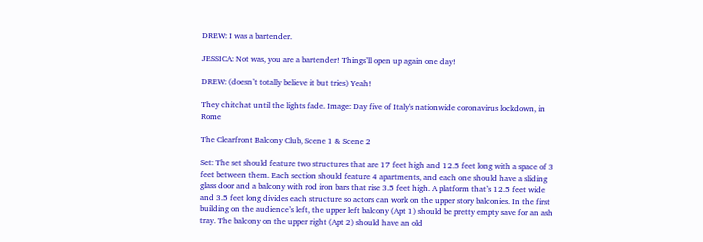DREW: I was a bartender.

JESSICA: Not was, you are a bartender! Things’ll open up again one day!

DREW: (doesn’t totally believe it but tries) Yeah!

They chitchat until the lights fade. Image: Day five of Italy's nationwide coronavirus lockdown, in Rome

The Clearfront Balcony Club, Scene 1 & Scene 2

Set: The set should feature two structures that are 17 feet high and 12.5 feet long with a space of 3 feet between them. Each section should feature 4 apartments, and each one should have a sliding glass door and a balcony with rod iron bars that rise 3.5 feet high. A platform that’s 12.5 feet wide and 3.5 feet long divides each structure so actors can work on the upper story balconies. In the first building on the audience’s left, the upper left balcony (Apt 1) should be pretty empty save for an ash tray. The balcony on the upper right (Apt 2) should have an old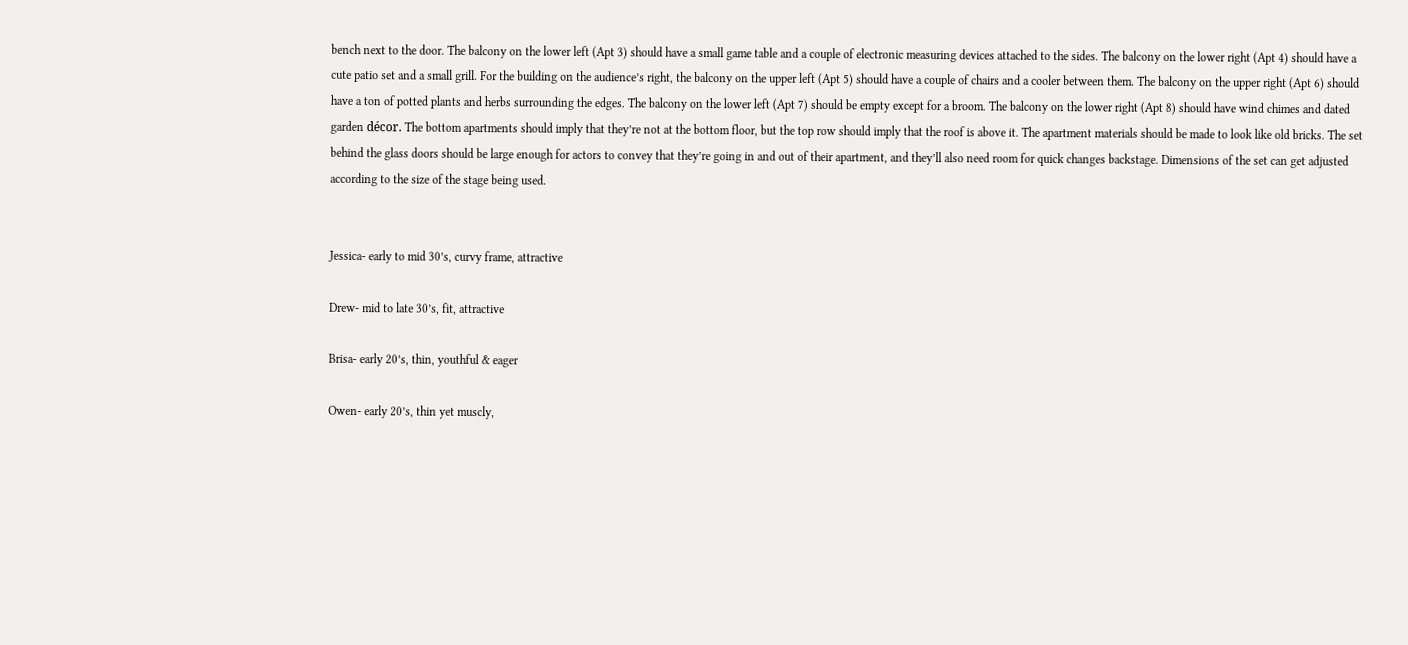bench next to the door. The balcony on the lower left (Apt 3) should have a small game table and a couple of electronic measuring devices attached to the sides. The balcony on the lower right (Apt 4) should have a cute patio set and a small grill. For the building on the audience’s right, the balcony on the upper left (Apt 5) should have a couple of chairs and a cooler between them. The balcony on the upper right (Apt 6) should have a ton of potted plants and herbs surrounding the edges. The balcony on the lower left (Apt 7) should be empty except for a broom. The balcony on the lower right (Apt 8) should have wind chimes and dated garden décor. The bottom apartments should imply that they’re not at the bottom floor, but the top row should imply that the roof is above it. The apartment materials should be made to look like old bricks. The set behind the glass doors should be large enough for actors to convey that they’re going in and out of their apartment, and they’ll also need room for quick changes backstage. Dimensions of the set can get adjusted according to the size of the stage being used.


Jessica- early to mid 30’s, curvy frame, attractive

Drew- mid to late 30’s, fit, attractive

Brisa- early 20’s, thin, youthful & eager

Owen- early 20’s, thin yet muscly,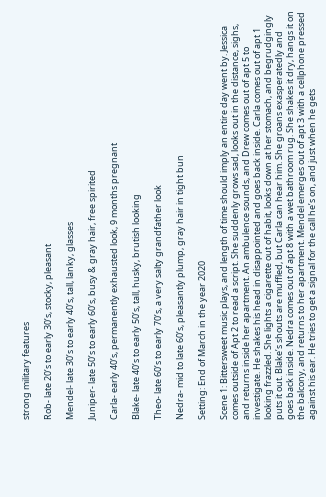strong military features

Rob- late 20’s to early 30’s, stocky, pleasant

Mendel- late 30’s to early 40’s, tall, lanky, glasses

Juniper- late 50’s to early 60’s, busy & gray hair, free spirited

Carla- early 40’s, permanently exhausted look, 9 months pregnant

Blake- late 40’s to early 50’s, tall, husky, brutish looking

Theo- late 60’s to early 70’s, a very salty grandfather look

Nedra- mid to late 60’s, pleasantly plump, gray hair in tight bun

Setting: End of March in the year 2020

Scene 1: Bittersweet music plays, and length of time should imply an entire day went by. Jessica comes outside of Apt 2 to read a script. She suddenly grows sad, looks out in the distance, sighs, and returns inside her apartment. An ambulence sounds, and Drew comes out of apt 5 to investigate. He shakes his head in disappointed and goes back inside. Carla comes out of apt 1 looking frazzled. She lights a cigarette out of habit, looks down at her stomach, and begrudgingly puts it out. Blake’s shouts are muffled, but Carla can hear him. She groans exasperatedly and goes back inside. Nedra comes out of apt 8 with a wet bathroom rug. She shakes it dry, hangs it on the balcony, and returns to her apartment. Mendel emerges out of apt 3 with a cellphone pressed against his ear. He tries to get a signal for the call he’s on, and just when he gets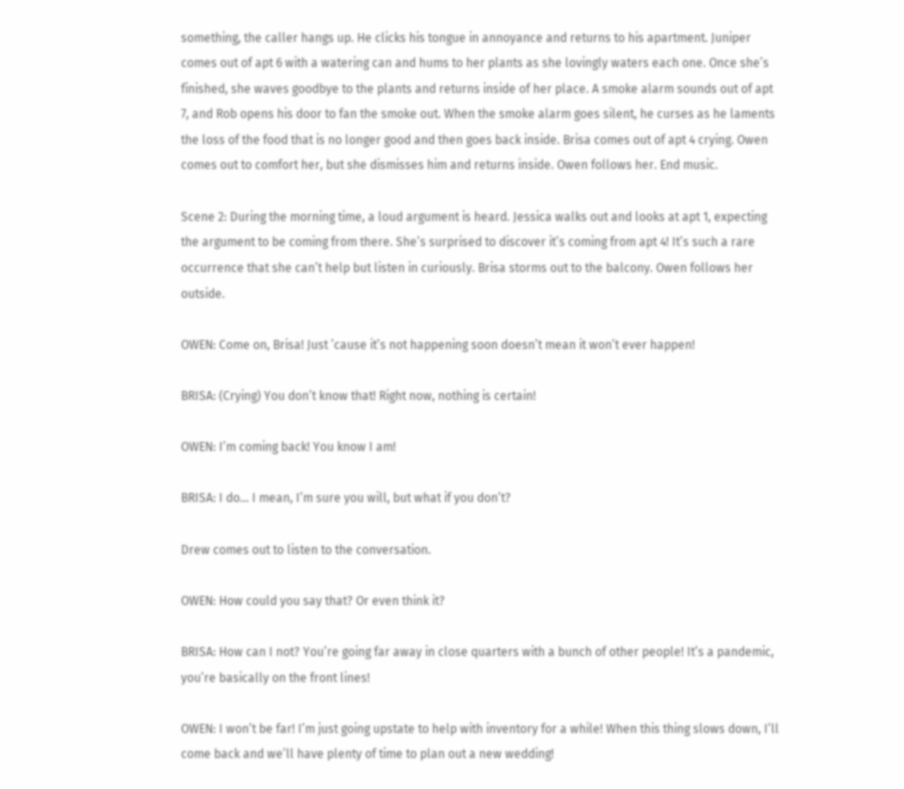something, the caller hangs up. He clicks his tongue in annoyance and returns to his apartment. Juniper comes out of apt 6 with a watering can and hums to her plants as she lovingly waters each one. Once she’s finished, she waves goodbye to the plants and returns inside of her place. A smoke alarm sounds out of apt 7, and Rob opens his door to fan the smoke out. When the smoke alarm goes silent, he curses as he laments the loss of the food that is no longer good and then goes back inside. Brisa comes out of apt 4 crying. Owen comes out to comfort her, but she dismisses him and returns inside. Owen follows her. End music.

Scene 2: During the morning time, a loud argument is heard. Jessica walks out and looks at apt 1, expecting the argument to be coming from there. She’s surprised to discover it’s coming from apt 4! It’s such a rare occurrence that she can’t help but listen in curiously. Brisa storms out to the balcony. Owen follows her outside.

OWEN: Come on, Brisa! Just ’cause it’s not happening soon doesn’t mean it won’t ever happen!

BRISA: (Crying) You don’t know that! Right now, nothing is certain!

OWEN: I’m coming back! You know I am!

BRISA: I do… I mean, I’m sure you will, but what if you don’t?

Drew comes out to listen to the conversation.

OWEN: How could you say that? Or even think it?

BRISA: How can I not? You’re going far away in close quarters with a bunch of other people! It’s a pandemic, you’re basically on the front lines!

OWEN: I won’t be far! I’m just going upstate to help with inventory for a while! When this thing slows down, I’ll come back and we’ll have plenty of time to plan out a new wedding!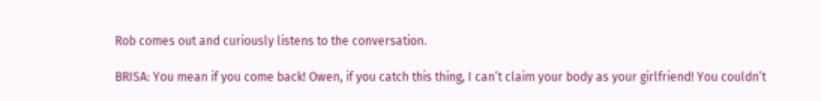Rob comes out and curiously listens to the conversation.

BRISA: You mean if you come back! Owen, if you catch this thing, I can’t claim your body as your girlfriend! You couldn’t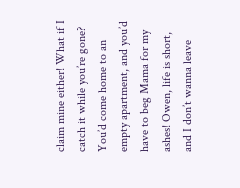claim mine either! What if I catch it while you’re gone? You’d come home to an empty apartment, and you’d have to beg Mama for my ashes! Owen, life is short, and I don’t wanna leave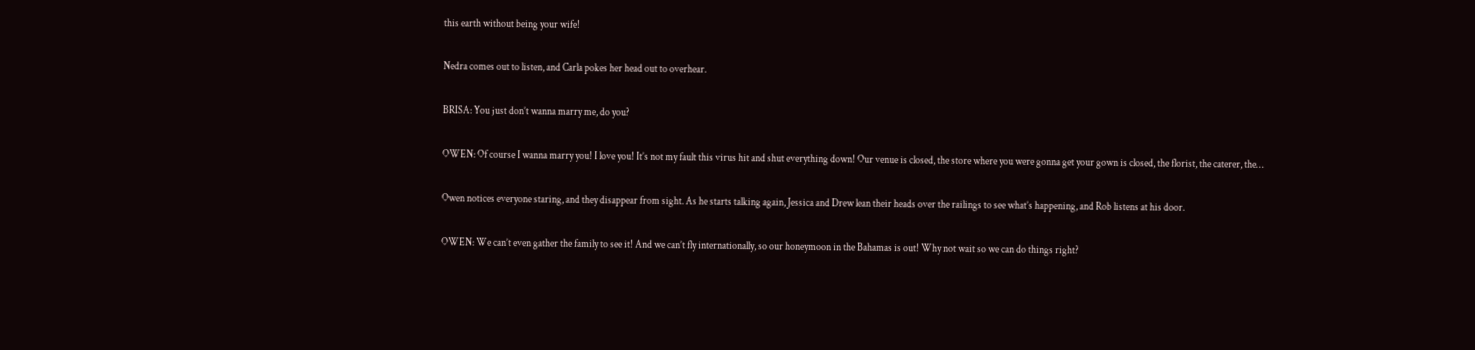this earth without being your wife!

Nedra comes out to listen, and Carla pokes her head out to overhear.

BRISA: You just don’t wanna marry me, do you?

OWEN: Of course I wanna marry you! I love you! It’s not my fault this virus hit and shut everything down! Our venue is closed, the store where you were gonna get your gown is closed, the florist, the caterer, the…

Owen notices everyone staring, and they disappear from sight. As he starts talking again, Jessica and Drew lean their heads over the railings to see what’s happening, and Rob listens at his door.

OWEN: We can’t even gather the family to see it! And we can’t fly internationally, so our honeymoon in the Bahamas is out! Why not wait so we can do things right?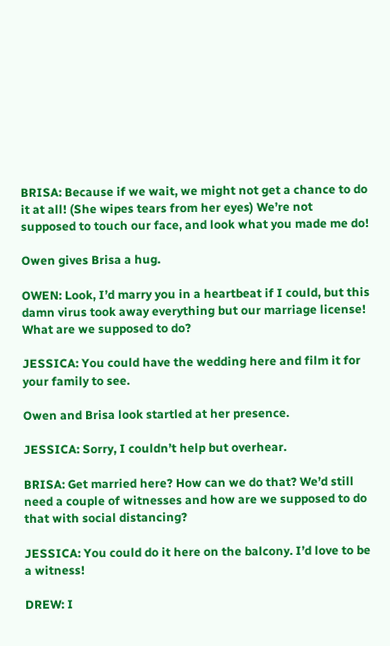BRISA: Because if we wait, we might not get a chance to do it at all! (She wipes tears from her eyes) We’re not supposed to touch our face, and look what you made me do!

Owen gives Brisa a hug.

OWEN: Look, I’d marry you in a heartbeat if I could, but this damn virus took away everything but our marriage license! What are we supposed to do?

JESSICA: You could have the wedding here and film it for your family to see.

Owen and Brisa look startled at her presence.

JESSICA: Sorry, I couldn’t help but overhear.

BRISA: Get married here? How can we do that? We’d still need a couple of witnesses and how are we supposed to do that with social distancing?

JESSICA: You could do it here on the balcony. I’d love to be a witness!

DREW: I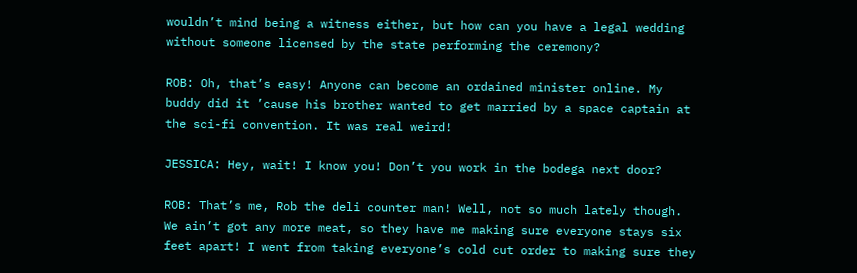wouldn’t mind being a witness either, but how can you have a legal wedding without someone licensed by the state performing the ceremony?

ROB: Oh, that’s easy! Anyone can become an ordained minister online. My buddy did it ’cause his brother wanted to get married by a space captain at the sci-fi convention. It was real weird!

JESSICA: Hey, wait! I know you! Don’t you work in the bodega next door?

ROB: That’s me, Rob the deli counter man! Well, not so much lately though. We ain’t got any more meat, so they have me making sure everyone stays six feet apart! I went from taking everyone’s cold cut order to making sure they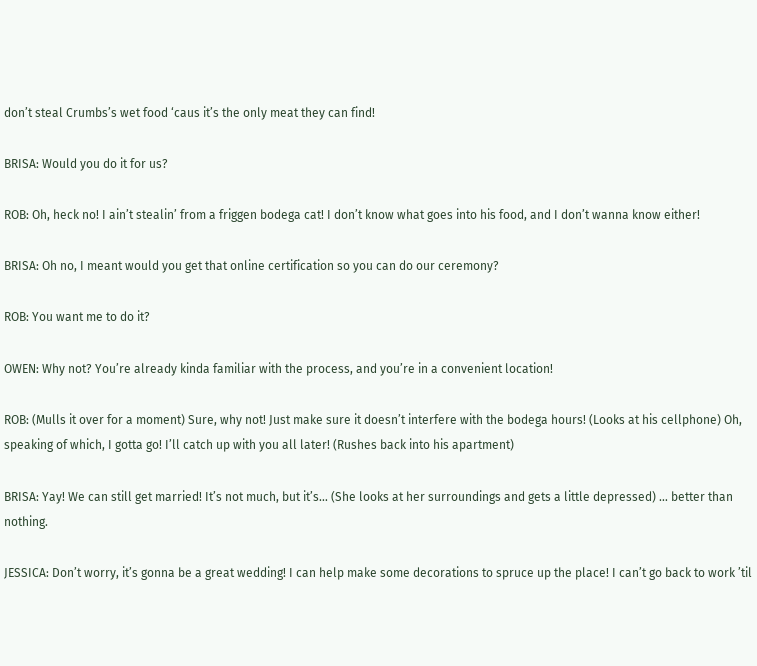don’t steal Crumbs’s wet food ‘caus it’s the only meat they can find!

BRISA: Would you do it for us?

ROB: Oh, heck no! I ain’t stealin’ from a friggen bodega cat! I don’t know what goes into his food, and I don’t wanna know either!

BRISA: Oh no, I meant would you get that online certification so you can do our ceremony?

ROB: You want me to do it?

OWEN: Why not? You’re already kinda familiar with the process, and you’re in a convenient location!

ROB: (Mulls it over for a moment) Sure, why not! Just make sure it doesn’t interfere with the bodega hours! (Looks at his cellphone) Oh, speaking of which, I gotta go! I’ll catch up with you all later! (Rushes back into his apartment)

BRISA: Yay! We can still get married! It’s not much, but it’s… (She looks at her surroundings and gets a little depressed) … better than nothing.

JESSICA: Don’t worry, it’s gonna be a great wedding! I can help make some decorations to spruce up the place! I can’t go back to work ’til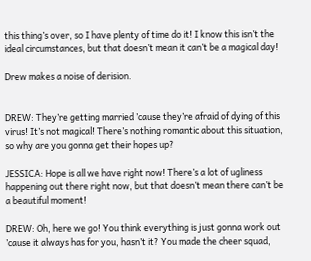this thing’s over, so I have plenty of time do it! I know this isn’t the ideal circumstances, but that doesn’t mean it can’t be a magical day!

Drew makes a noise of derision.


DREW: They’re getting married ’cause they’re afraid of dying of this virus! It’s not magical! There’s nothing romantic about this situation, so why are you gonna get their hopes up?

JESSICA: Hope is all we have right now! There’s a lot of ugliness happening out there right now, but that doesn’t mean there can’t be a beautiful moment!

DREW: Oh, here we go! You think everything is just gonna work out ’cause it always has for you, hasn’t it? You made the cheer squad,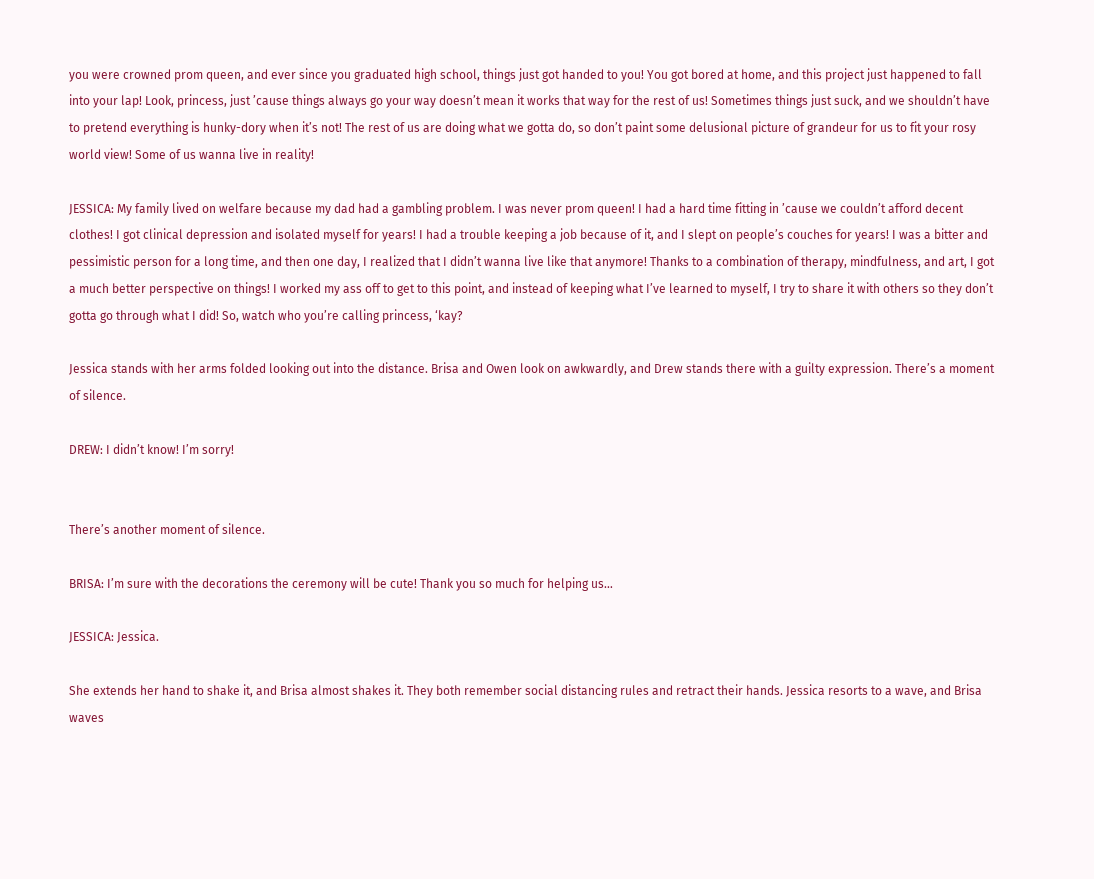you were crowned prom queen, and ever since you graduated high school, things just got handed to you! You got bored at home, and this project just happened to fall into your lap! Look, princess, just ’cause things always go your way doesn’t mean it works that way for the rest of us! Sometimes things just suck, and we shouldn’t have to pretend everything is hunky-dory when it’s not! The rest of us are doing what we gotta do, so don’t paint some delusional picture of grandeur for us to fit your rosy world view! Some of us wanna live in reality!

JESSICA: My family lived on welfare because my dad had a gambling problem. I was never prom queen! I had a hard time fitting in ’cause we couldn’t afford decent clothes! I got clinical depression and isolated myself for years! I had a trouble keeping a job because of it, and I slept on people’s couches for years! I was a bitter and pessimistic person for a long time, and then one day, I realized that I didn’t wanna live like that anymore! Thanks to a combination of therapy, mindfulness, and art, I got a much better perspective on things! I worked my ass off to get to this point, and instead of keeping what I’ve learned to myself, I try to share it with others so they don’t gotta go through what I did! So, watch who you’re calling princess, ‘kay?

Jessica stands with her arms folded looking out into the distance. Brisa and Owen look on awkwardly, and Drew stands there with a guilty expression. There’s a moment of silence.

DREW: I didn’t know! I’m sorry!


There’s another moment of silence.

BRISA: I’m sure with the decorations the ceremony will be cute! Thank you so much for helping us…

JESSICA: Jessica.

She extends her hand to shake it, and Brisa almost shakes it. They both remember social distancing rules and retract their hands. Jessica resorts to a wave, and Brisa waves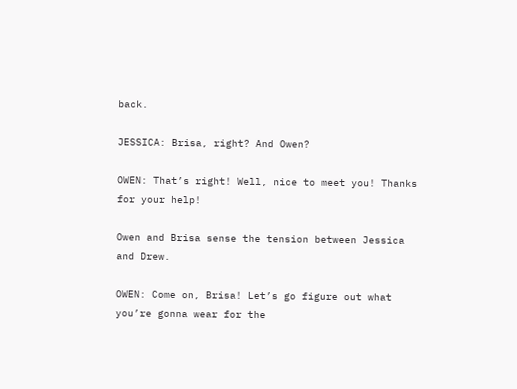back.

JESSICA: Brisa, right? And Owen?

OWEN: That’s right! Well, nice to meet you! Thanks for your help!

Owen and Brisa sense the tension between Jessica and Drew.

OWEN: Come on, Brisa! Let’s go figure out what you’re gonna wear for the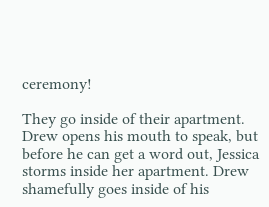ceremony!

They go inside of their apartment. Drew opens his mouth to speak, but before he can get a word out, Jessica storms inside her apartment. Drew shamefully goes inside of his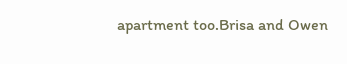apartment too.Brisa and Owen